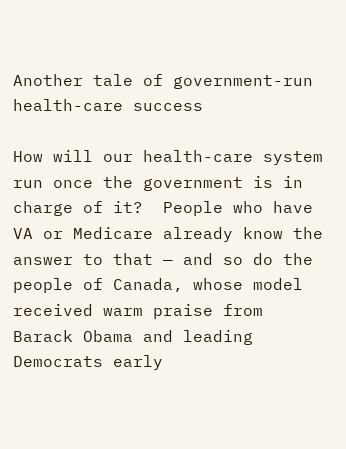Another tale of government-run health-care success

How will our health-care system run once the government is in charge of it?  People who have VA or Medicare already know the answer to that — and so do the people of Canada, whose model received warm praise from Barack Obama and leading Democrats early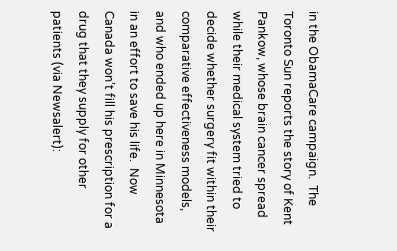in the ObamaCare campaign.  The Toronto Sun reports the story of Kent Pankow, whose brain cancer spread while their medical system tried to decide whether surgery fit within their comparative effectiveness models, and who ended up here in Minnesota in an effort to save his life.  Now Canada won’t fill his prescription for a drug that they supply for other patients (via Newsalert):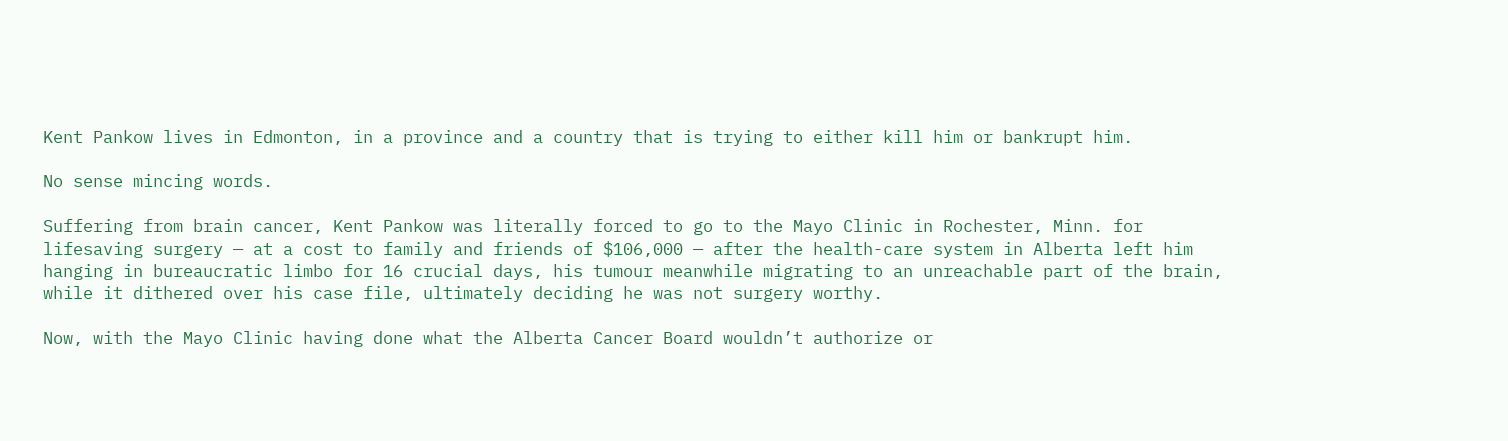Kent Pankow lives in Edmonton, in a province and a country that is trying to either kill him or bankrupt him.

No sense mincing words.

Suffering from brain cancer, Kent Pankow was literally forced to go to the Mayo Clinic in Rochester, Minn. for lifesaving surgery — at a cost to family and friends of $106,000 — after the health-care system in Alberta left him hanging in bureaucratic limbo for 16 crucial days, his tumour meanwhile migrating to an unreachable part of the brain, while it dithered over his case file, ultimately deciding he was not surgery worthy.

Now, with the Mayo Clinic having done what the Alberta Cancer Board wouldn’t authorize or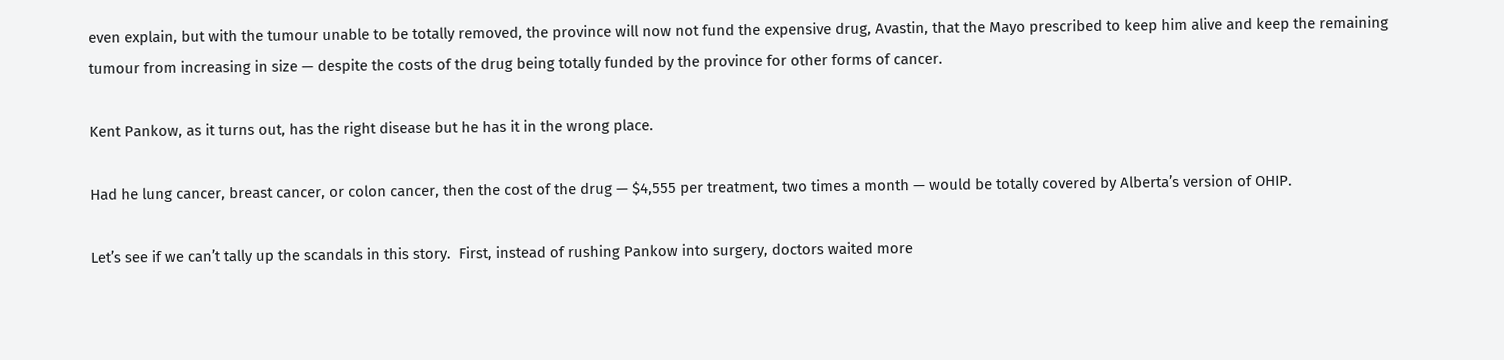even explain, but with the tumour unable to be totally removed, the province will now not fund the expensive drug, Avastin, that the Mayo prescribed to keep him alive and keep the remaining tumour from increasing in size — despite the costs of the drug being totally funded by the province for other forms of cancer.

Kent Pankow, as it turns out, has the right disease but he has it in the wrong place.

Had he lung cancer, breast cancer, or colon cancer, then the cost of the drug — $4,555 per treatment, two times a month — would be totally covered by Alberta’s version of OHIP.

Let’s see if we can’t tally up the scandals in this story.  First, instead of rushing Pankow into surgery, doctors waited more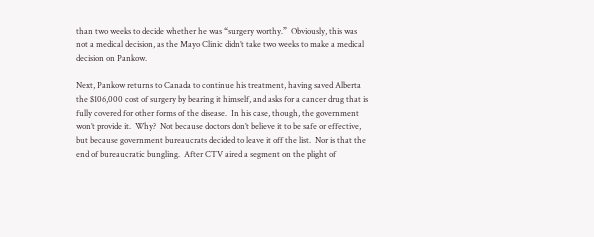than two weeks to decide whether he was “surgery worthy.”  Obviously, this was not a medical decision, as the Mayo Clinic didn’t take two weeks to make a medical decision on Pankow.

Next, Pankow returns to Canada to continue his treatment, having saved Alberta the $106,000 cost of surgery by bearing it himself, and asks for a cancer drug that is fully covered for other forms of the disease.  In his case, though, the government won’t provide it.  Why?  Not because doctors don’t believe it to be safe or effective, but because government bureaucrats decided to leave it off the list.  Nor is that the end of bureaucratic bungling.  After CTV aired a segment on the plight of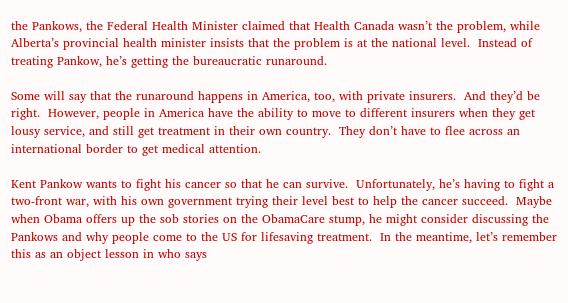the Pankows, the Federal Health Minister claimed that Health Canada wasn’t the problem, while Alberta’s provincial health minister insists that the problem is at the national level.  Instead of treating Pankow, he’s getting the bureaucratic runaround.

Some will say that the runaround happens in America, too, with private insurers.  And they’d be right.  However, people in America have the ability to move to different insurers when they get lousy service, and still get treatment in their own country.  They don’t have to flee across an international border to get medical attention.

Kent Pankow wants to fight his cancer so that he can survive.  Unfortunately, he’s having to fight a two-front war, with his own government trying their level best to help the cancer succeed.  Maybe when Obama offers up the sob stories on the ObamaCare stump, he might consider discussing the Pankows and why people come to the US for lifesaving treatment.  In the meantime, let’s remember this as an object lesson in who says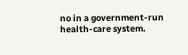no in a government-run health-care system.